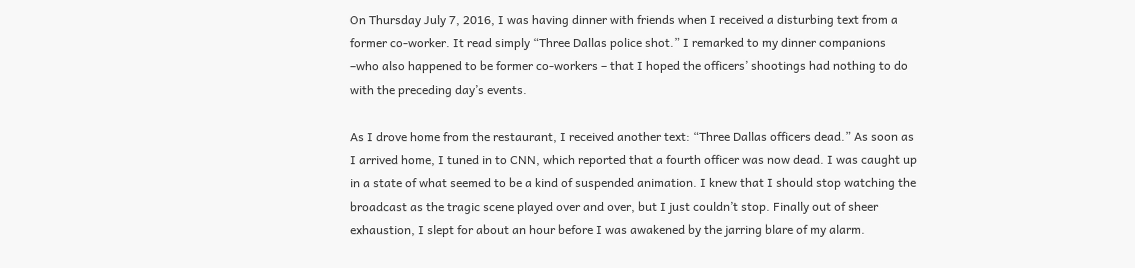On Thursday July 7, 2016, I was having dinner with friends when I received a disturbing text from a former co-worker. It read simply “Three Dallas police shot.” I remarked to my dinner companions –who also happened to be former co-workers – that I hoped the officers’ shootings had nothing to do with the preceding day’s events.

As I drove home from the restaurant, I received another text: “Three Dallas officers dead.” As soon as I arrived home, I tuned in to CNN, which reported that a fourth officer was now dead. I was caught up in a state of what seemed to be a kind of suspended animation. I knew that I should stop watching the broadcast as the tragic scene played over and over, but I just couldn’t stop. Finally out of sheer exhaustion, I slept for about an hour before I was awakened by the jarring blare of my alarm.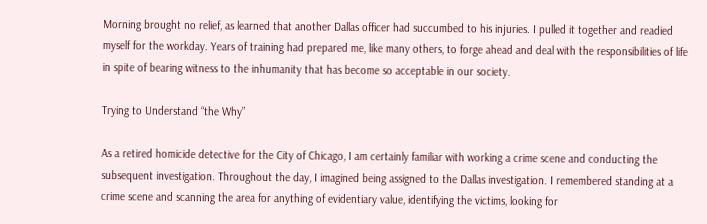Morning brought no relief, as learned that another Dallas officer had succumbed to his injuries. I pulled it together and readied myself for the workday. Years of training had prepared me, like many others, to forge ahead and deal with the responsibilities of life in spite of bearing witness to the inhumanity that has become so acceptable in our society.

Trying to Understand “the Why”

As a retired homicide detective for the City of Chicago, I am certainly familiar with working a crime scene and conducting the subsequent investigation. Throughout the day, I imagined being assigned to the Dallas investigation. I remembered standing at a crime scene and scanning the area for anything of evidentiary value, identifying the victims, looking for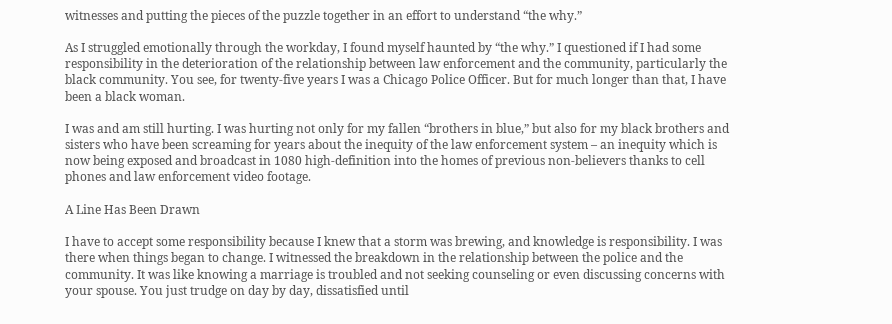witnesses and putting the pieces of the puzzle together in an effort to understand “the why.”

As I struggled emotionally through the workday, I found myself haunted by “the why.” I questioned if I had some responsibility in the deterioration of the relationship between law enforcement and the community, particularly the black community. You see, for twenty-five years I was a Chicago Police Officer. But for much longer than that, I have been a black woman.

I was and am still hurting. I was hurting not only for my fallen “brothers in blue,” but also for my black brothers and sisters who have been screaming for years about the inequity of the law enforcement system – an inequity which is now being exposed and broadcast in 1080 high-definition into the homes of previous non-believers thanks to cell phones and law enforcement video footage.

A Line Has Been Drawn

I have to accept some responsibility because I knew that a storm was brewing, and knowledge is responsibility. I was there when things began to change. I witnessed the breakdown in the relationship between the police and the community. It was like knowing a marriage is troubled and not seeking counseling or even discussing concerns with your spouse. You just trudge on day by day, dissatisfied until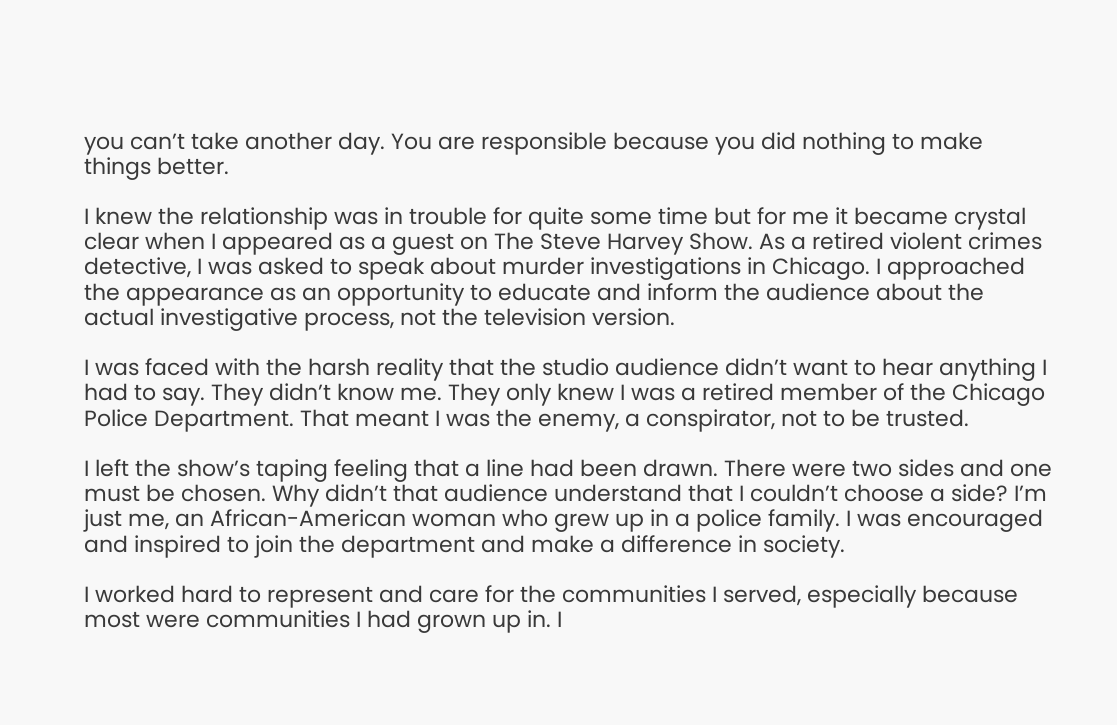you can’t take another day. You are responsible because you did nothing to make things better.

I knew the relationship was in trouble for quite some time but for me it became crystal clear when I appeared as a guest on The Steve Harvey Show. As a retired violent crimes detective, I was asked to speak about murder investigations in Chicago. I approached the appearance as an opportunity to educate and inform the audience about the actual investigative process, not the television version.

I was faced with the harsh reality that the studio audience didn’t want to hear anything I had to say. They didn’t know me. They only knew I was a retired member of the Chicago Police Department. That meant I was the enemy, a conspirator, not to be trusted.

I left the show’s taping feeling that a line had been drawn. There were two sides and one must be chosen. Why didn’t that audience understand that I couldn’t choose a side? I’m just me, an African-American woman who grew up in a police family. I was encouraged and inspired to join the department and make a difference in society.

I worked hard to represent and care for the communities I served, especially because most were communities I had grown up in. I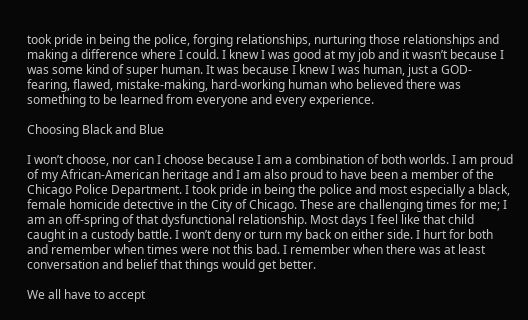took pride in being the police, forging relationships, nurturing those relationships and making a difference where I could. I knew I was good at my job and it wasn’t because I was some kind of super human. It was because I knew I was human, just a GOD-fearing, flawed, mistake-making, hard-working human who believed there was something to be learned from everyone and every experience.

Choosing Black and Blue

I won’t choose, nor can I choose because I am a combination of both worlds. I am proud of my African-American heritage and I am also proud to have been a member of the Chicago Police Department. I took pride in being the police and most especially a black, female homicide detective in the City of Chicago. These are challenging times for me; I am an off-spring of that dysfunctional relationship. Most days I feel like that child caught in a custody battle. I won’t deny or turn my back on either side. I hurt for both and remember when times were not this bad. I remember when there was at least conversation and belief that things would get better.

We all have to accept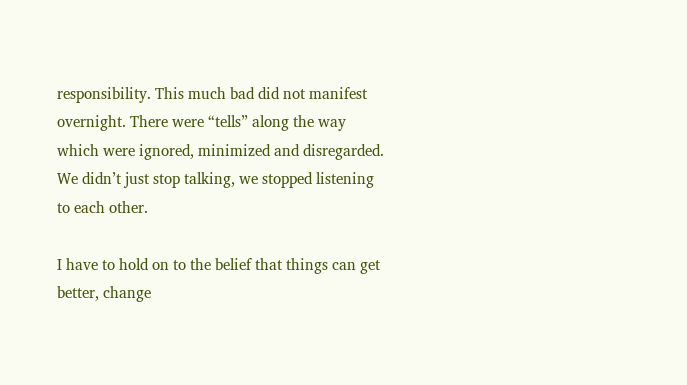responsibility. This much bad did not manifest overnight. There were “tells” along the way which were ignored, minimized and disregarded. We didn’t just stop talking, we stopped listening to each other.

I have to hold on to the belief that things can get better, change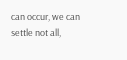can occur, we can settle not all,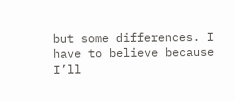but some differences. I have to believe because I’ll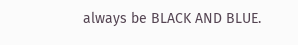always be BLACK AND BLUE.